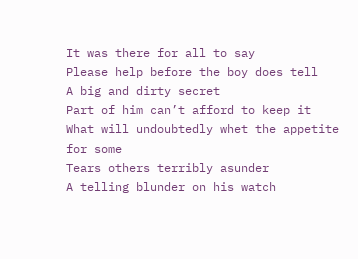It was there for all to say
Please help before the boy does tell
A big and dirty secret
Part of him can’t afford to keep it
What will undoubtedly whet the appetite for some
Tears others terribly asunder
A telling blunder on his watch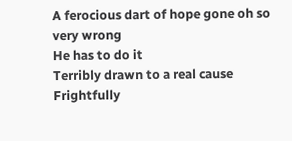A ferocious dart of hope gone oh so very wrong
He has to do it
Terribly drawn to a real cause
Frightfully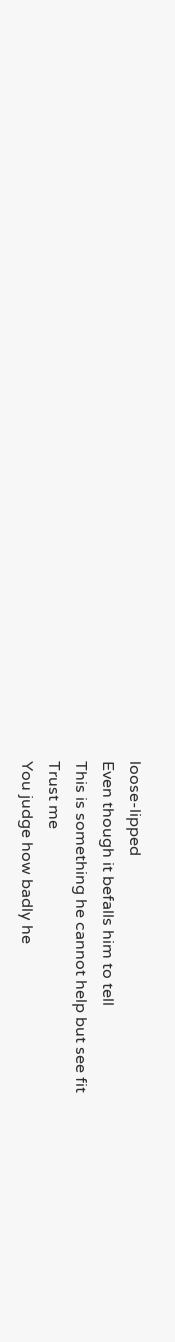loose-lipped
Even though it befalls him to tell
This is something he cannot help but see fit
Trust me
You judge how badly he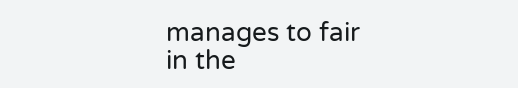manages to fair in the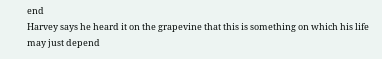end
Harvey says he heard it on the grapevine that this is something on which his life may just depend